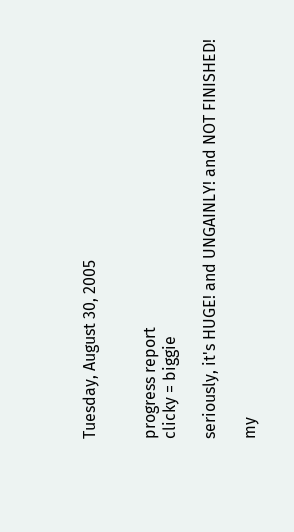Tuesday, August 30, 2005


progress report
clicky = biggie

seriously, it's HUGE! and UNGAINLY! and NOT FINISHED!

my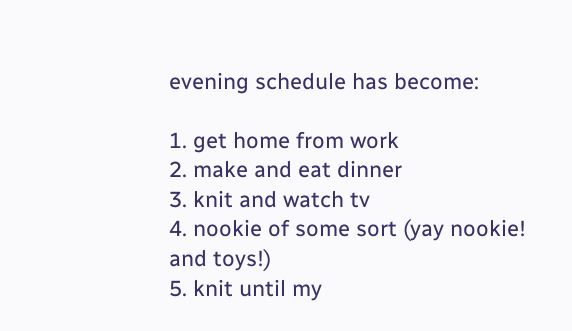evening schedule has become:

1. get home from work
2. make and eat dinner
3. knit and watch tv
4. nookie of some sort (yay nookie! and toys!)
5. knit until my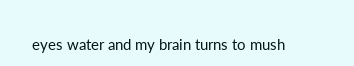eyes water and my brain turns to mush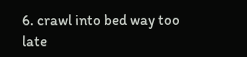6. crawl into bed way too late